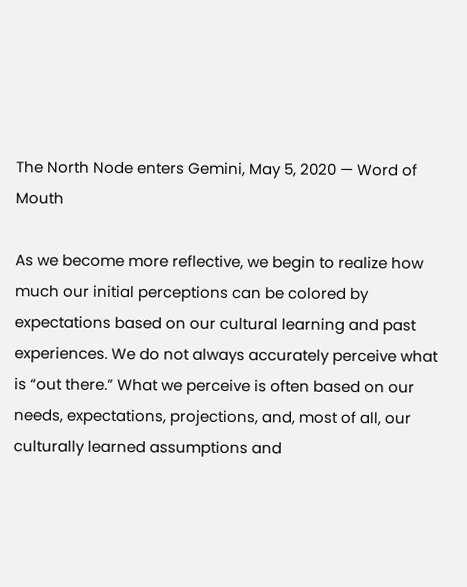The North Node enters Gemini, May 5, 2020 — Word of Mouth

As we become more reflective, we begin to realize how much our initial perceptions can be colored by expectations based on our cultural learning and past experiences. We do not always accurately perceive what is “out there.” What we perceive is often based on our needs, expectations, projections, and, most of all, our culturally learned assumptions and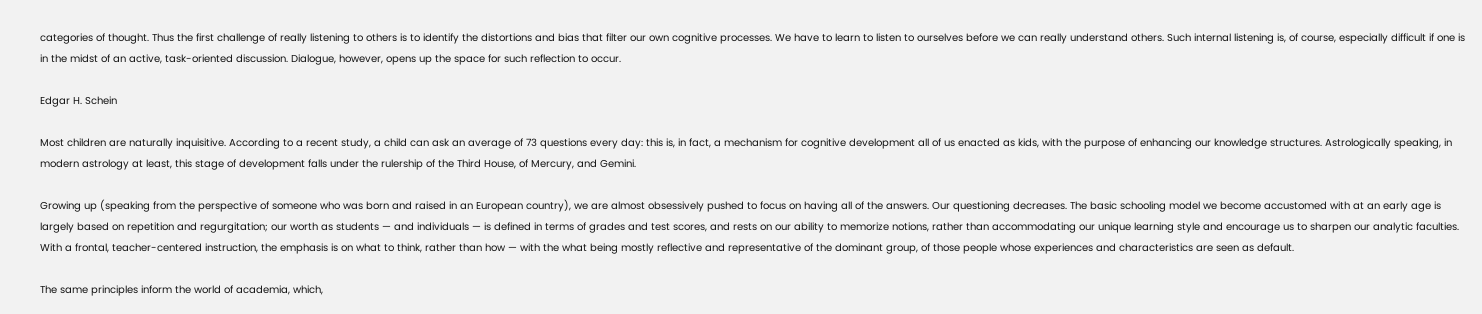categories of thought. Thus the first challenge of really listening to others is to identify the distortions and bias that filter our own cognitive processes. We have to learn to listen to ourselves before we can really understand others. Such internal listening is, of course, especially difficult if one is in the midst of an active, task-oriented discussion. Dialogue, however, opens up the space for such reflection to occur.

Edgar H. Schein

Most children are naturally inquisitive. According to a recent study, a child can ask an average of 73 questions every day: this is, in fact, a mechanism for cognitive development all of us enacted as kids, with the purpose of enhancing our knowledge structures. Astrologically speaking, in modern astrology at least, this stage of development falls under the rulership of the Third House, of Mercury, and Gemini.

Growing up (speaking from the perspective of someone who was born and raised in an European country), we are almost obsessively pushed to focus on having all of the answers. Our questioning decreases. The basic schooling model we become accustomed with at an early age is largely based on repetition and regurgitation; our worth as students — and individuals — is defined in terms of grades and test scores, and rests on our ability to memorize notions, rather than accommodating our unique learning style and encourage us to sharpen our analytic faculties. With a frontal, teacher-centered instruction, the emphasis is on what to think, rather than how — with the what being mostly reflective and representative of the dominant group, of those people whose experiences and characteristics are seen as default.

The same principles inform the world of academia, which,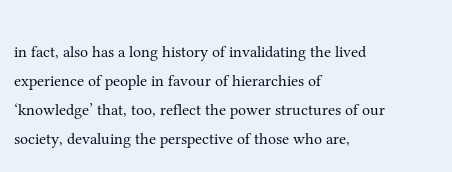in fact, also has a long history of invalidating the lived experience of people in favour of hierarchies of ‘knowledge’ that, too, reflect the power structures of our society, devaluing the perspective of those who are,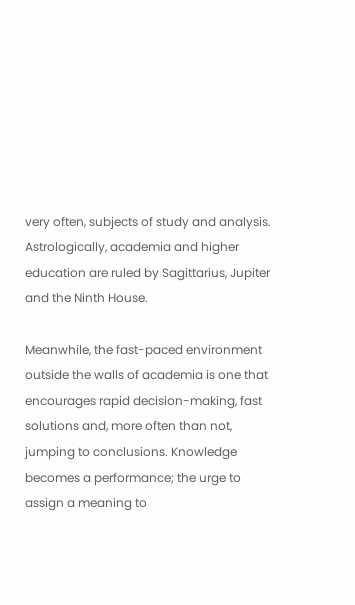very often, subjects of study and analysis. Astrologically, academia and higher education are ruled by Sagittarius, Jupiter and the Ninth House.

Meanwhile, the fast-paced environment outside the walls of academia is one that encourages rapid decision-making, fast solutions and, more often than not, jumping to conclusions. Knowledge becomes a performance; the urge to assign a meaning to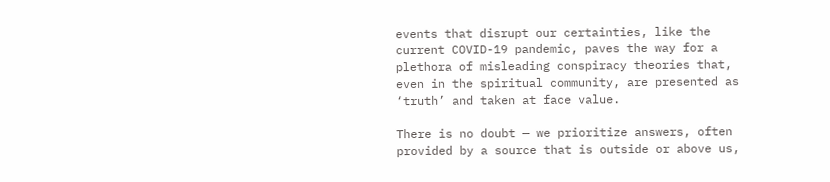events that disrupt our certainties, like the current COVID-19 pandemic, paves the way for a plethora of misleading conspiracy theories that, even in the spiritual community, are presented as ‘truth’ and taken at face value.

There is no doubt — we prioritize answers, often provided by a source that is outside or above us,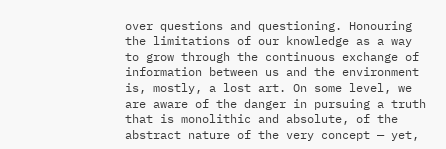over questions and questioning. Honouring the limitations of our knowledge as a way to grow through the continuous exchange of information between us and the environment is, mostly, a lost art. On some level, we are aware of the danger in pursuing a truth that is monolithic and absolute, of the abstract nature of the very concept — yet,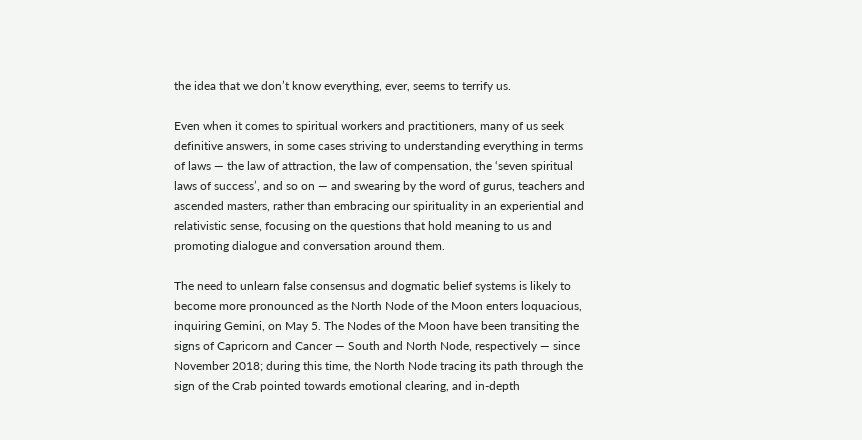the idea that we don’t know everything, ever, seems to terrify us.

Even when it comes to spiritual workers and practitioners, many of us seek definitive answers, in some cases striving to understanding everything in terms of laws — the law of attraction, the law of compensation, the ‘seven spiritual laws of success’, and so on — and swearing by the word of gurus, teachers and ascended masters, rather than embracing our spirituality in an experiential and relativistic sense, focusing on the questions that hold meaning to us and promoting dialogue and conversation around them.

The need to unlearn false consensus and dogmatic belief systems is likely to become more pronounced as the North Node of the Moon enters loquacious, inquiring Gemini, on May 5. The Nodes of the Moon have been transiting the signs of Capricorn and Cancer — South and North Node, respectively — since November 2018; during this time, the North Node tracing its path through the sign of the Crab pointed towards emotional clearing, and in-depth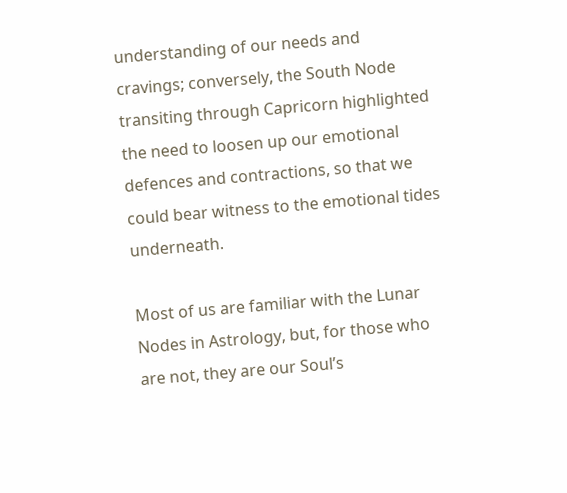understanding of our needs and cravings; conversely, the South Node transiting through Capricorn highlighted the need to loosen up our emotional defences and contractions, so that we could bear witness to the emotional tides underneath.

Most of us are familiar with the Lunar Nodes in Astrology, but, for those who are not, they are our Soul’s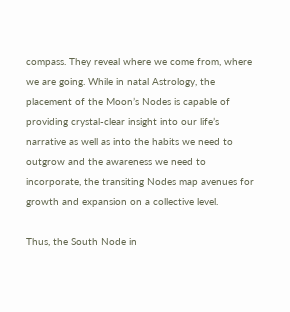compass. They reveal where we come from, where we are going. While in natal Astrology, the placement of the Moon’s Nodes is capable of providing crystal-clear insight into our life’s narrative as well as into the habits we need to outgrow and the awareness we need to incorporate, the transiting Nodes map avenues for growth and expansion on a collective level.

Thus, the South Node in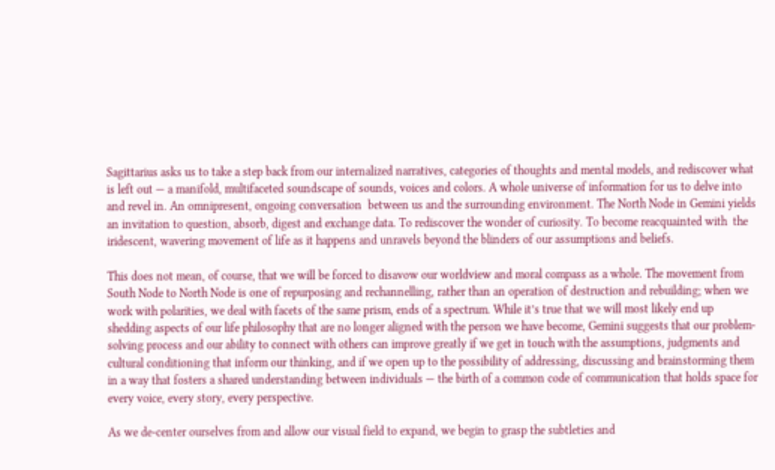Sagittarius asks us to take a step back from our internalized narratives, categories of thoughts and mental models, and rediscover what is left out — a manifold, multifaceted soundscape of sounds, voices and colors. A whole universe of information for us to delve into and revel in. An omnipresent, ongoing conversation  between us and the surrounding environment. The North Node in Gemini yields an invitation to question, absorb, digest and exchange data. To rediscover the wonder of curiosity. To become reacquainted with  the iridescent, wavering movement of life as it happens and unravels beyond the blinders of our assumptions and beliefs.

This does not mean, of course, that we will be forced to disavow our worldview and moral compass as a whole. The movement from South Node to North Node is one of repurposing and rechannelling, rather than an operation of destruction and rebuilding; when we work with polarities, we deal with facets of the same prism, ends of a spectrum. While it’s true that we will most likely end up shedding aspects of our life philosophy that are no longer aligned with the person we have become, Gemini suggests that our problem-solving process and our ability to connect with others can improve greatly if we get in touch with the assumptions, judgments and cultural conditioning that inform our thinking, and if we open up to the possibility of addressing, discussing and brainstorming them in a way that fosters a shared understanding between individuals — the birth of a common code of communication that holds space for every voice, every story, every perspective.

As we de-center ourselves from and allow our visual field to expand, we begin to grasp the subtleties and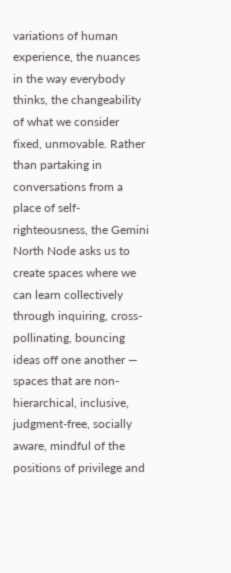variations of human experience, the nuances in the way everybody thinks, the changeability of what we consider fixed, unmovable. Rather than partaking in conversations from a place of self-righteousness, the Gemini North Node asks us to create spaces where we can learn collectively through inquiring, cross-pollinating, bouncing ideas off one another — spaces that are non-hierarchical, inclusive, judgment-free, socially aware, mindful of the positions of privilege and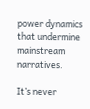power dynamics that undermine mainstream narratives.

It’s never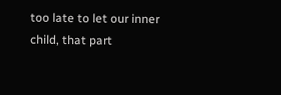too late to let our inner child, that part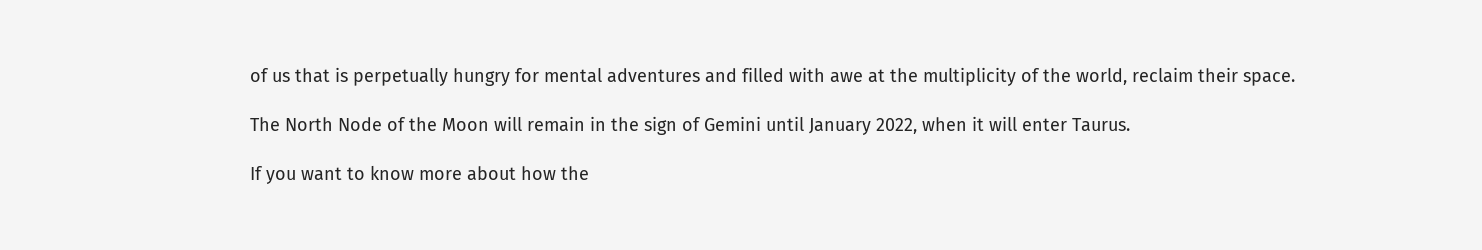of us that is perpetually hungry for mental adventures and filled with awe at the multiplicity of the world, reclaim their space.

The North Node of the Moon will remain in the sign of Gemini until January 2022, when it will enter Taurus.

If you want to know more about how the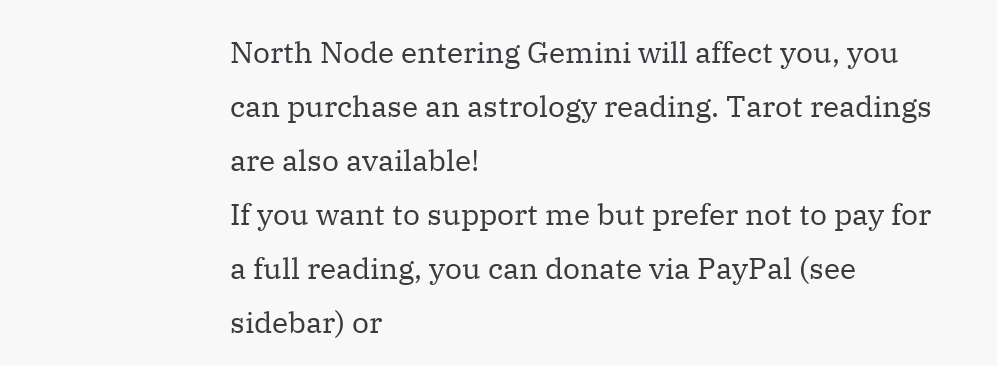North Node entering Gemini will affect you, you can purchase an astrology reading. Tarot readings are also available!
If you want to support me but prefer not to pay for a full reading, you can donate via PayPal (see sidebar) or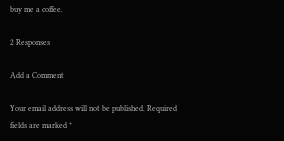buy me a coffee.

2 Responses

Add a Comment

Your email address will not be published. Required fields are marked *